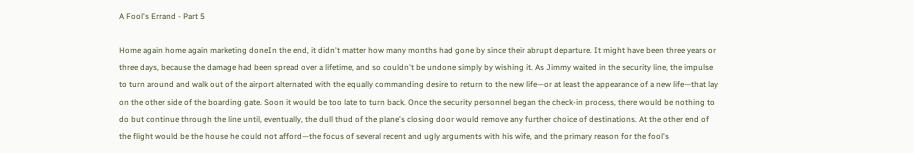A Fool's Errand - Part 5

Home again home again marketing doneIn the end, it didn't matter how many months had gone by since their abrupt departure. It might have been three years or three days, because the damage had been spread over a lifetime, and so couldn't be undone simply by wishing it. As Jimmy waited in the security line, the impulse to turn around and walk out of the airport alternated with the equally commanding desire to return to the new life—or at least the appearance of a new life—that lay on the other side of the boarding gate. Soon it would be too late to turn back. Once the security personnel began the check-in process, there would be nothing to do but continue through the line until, eventually, the dull thud of the plane's closing door would remove any further choice of destinations. At the other end of the flight would be the house he could not afford—the focus of several recent and ugly arguments with his wife, and the primary reason for the fool's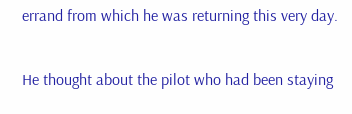errand from which he was returning this very day.

He thought about the pilot who had been staying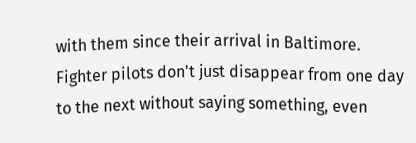with them since their arrival in Baltimore. Fighter pilots don't just disappear from one day to the next without saying something, even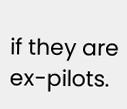if they are ex-pilots.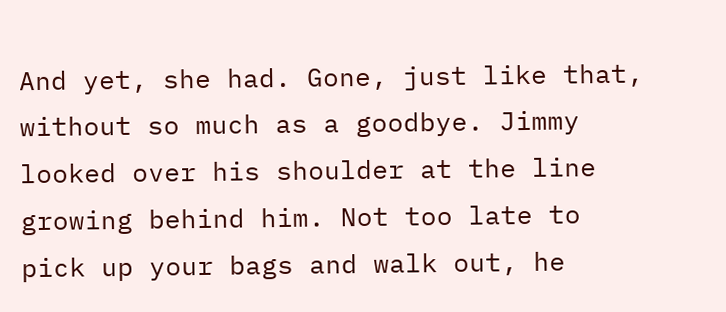And yet, she had. Gone, just like that, without so much as a goodbye. Jimmy looked over his shoulder at the line growing behind him. Not too late to pick up your bags and walk out, he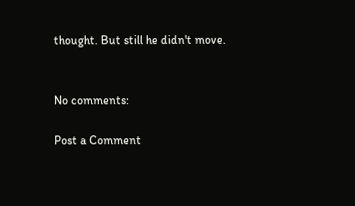thought. But still he didn't move.


No comments:

Post a Comment